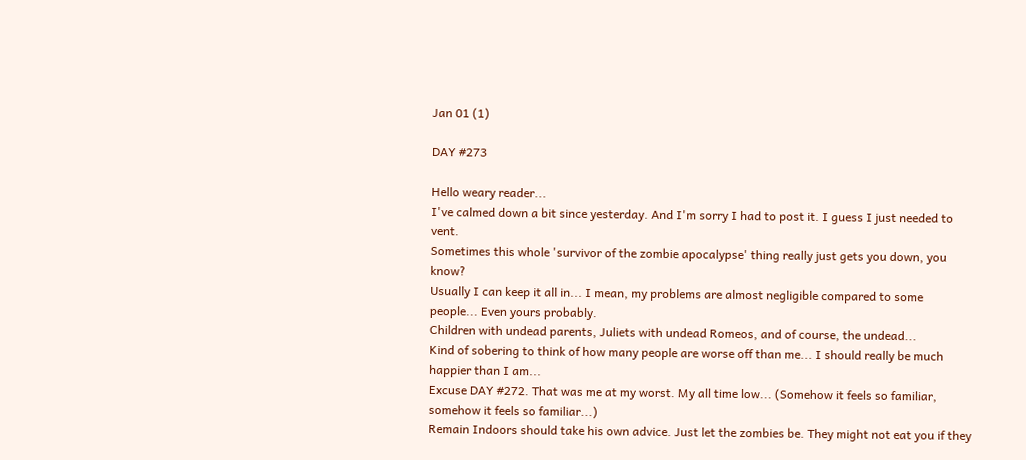Jan 01 (1)

DAY #273

Hello weary reader...
I've calmed down a bit since yesterday. And I'm sorry I had to post it. I guess I just needed to vent.
Sometimes this whole 'survivor of the zombie apocalypse' thing really just gets you down, you know?
Usually I can keep it all in... I mean, my problems are almost negligible compared to some people... Even yours probably.
Children with undead parents, Juliets with undead Romeos, and of course, the undead...
Kind of sobering to think of how many people are worse off than me... I should really be much happier than I am...
Excuse DAY #272. That was me at my worst. My all time low... (Somehow it feels so familiar, somehow it feels so familiar...)
Remain Indoors should take his own advice. Just let the zombies be. They might not eat you if they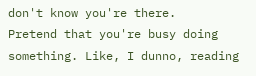don't know you're there.
Pretend that you're busy doing something. Like, I dunno, reading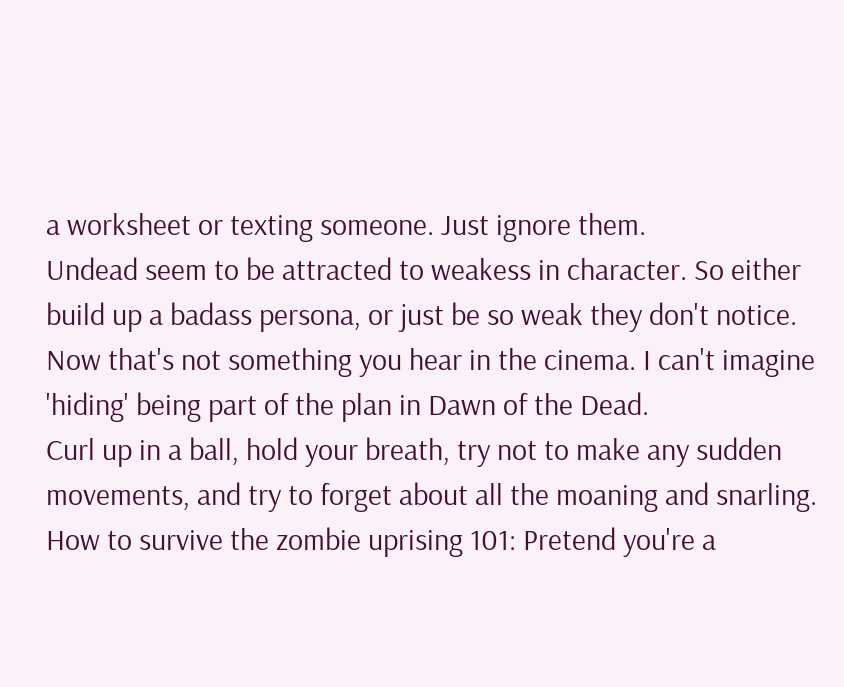a worksheet or texting someone. Just ignore them.
Undead seem to be attracted to weakess in character. So either build up a badass persona, or just be so weak they don't notice.
Now that's not something you hear in the cinema. I can't imagine 'hiding' being part of the plan in Dawn of the Dead.
Curl up in a ball, hold your breath, try not to make any sudden movements, and try to forget about all the moaning and snarling.
How to survive the zombie uprising 101: Pretend you're a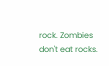rock. Zombies don't eat rocks.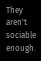They aren't sociable enough.